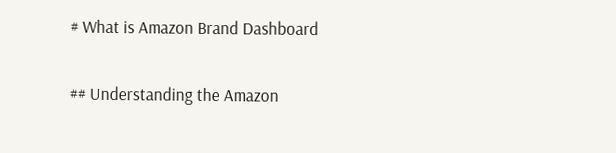# What is Amazon Brand Dashboard

## Understanding the Amazon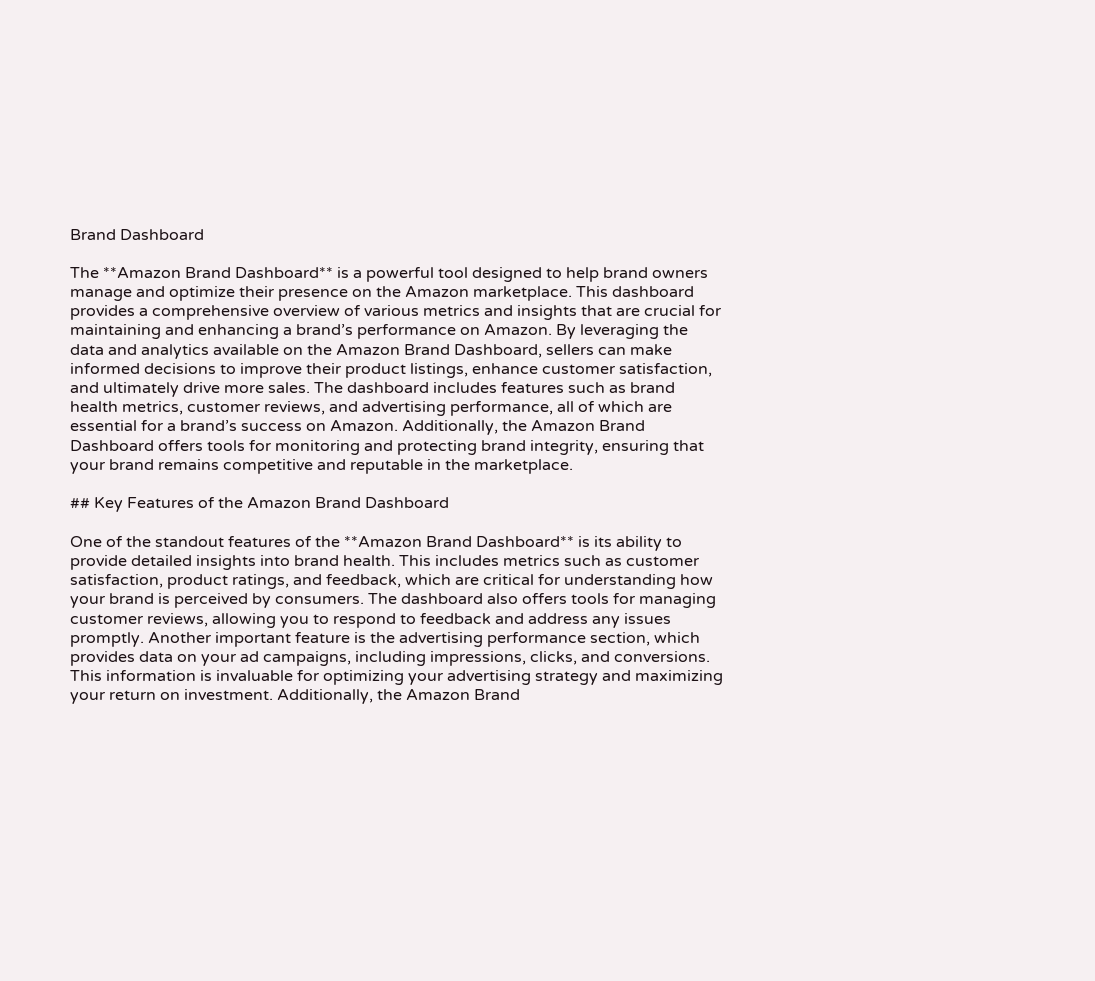Brand Dashboard

The **Amazon Brand Dashboard** is a powerful tool designed to help brand owners manage and optimize their presence on the Amazon marketplace. This dashboard provides a comprehensive overview of various metrics and insights that are crucial for maintaining and enhancing a brand’s performance on Amazon. By leveraging the data and analytics available on the Amazon Brand Dashboard, sellers can make informed decisions to improve their product listings, enhance customer satisfaction, and ultimately drive more sales. The dashboard includes features such as brand health metrics, customer reviews, and advertising performance, all of which are essential for a brand’s success on Amazon. Additionally, the Amazon Brand Dashboard offers tools for monitoring and protecting brand integrity, ensuring that your brand remains competitive and reputable in the marketplace.

## Key Features of the Amazon Brand Dashboard

One of the standout features of the **Amazon Brand Dashboard** is its ability to provide detailed insights into brand health. This includes metrics such as customer satisfaction, product ratings, and feedback, which are critical for understanding how your brand is perceived by consumers. The dashboard also offers tools for managing customer reviews, allowing you to respond to feedback and address any issues promptly. Another important feature is the advertising performance section, which provides data on your ad campaigns, including impressions, clicks, and conversions. This information is invaluable for optimizing your advertising strategy and maximizing your return on investment. Additionally, the Amazon Brand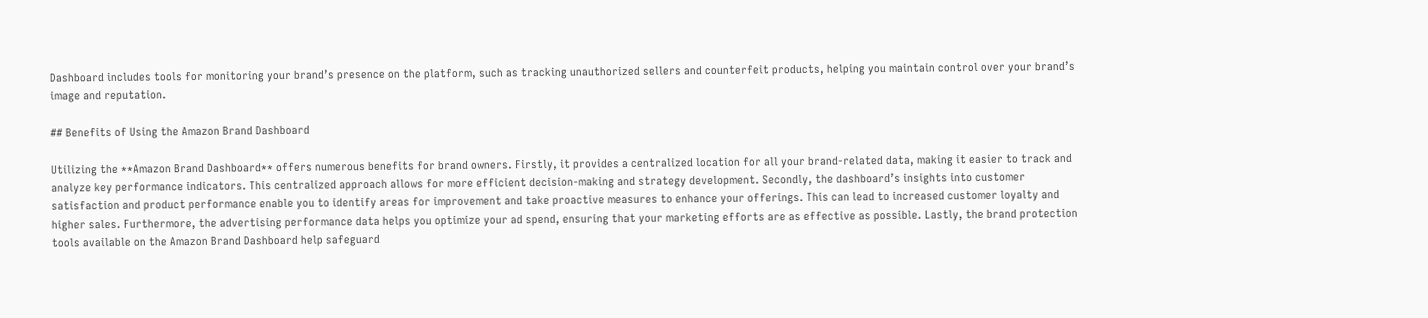Dashboard includes tools for monitoring your brand’s presence on the platform, such as tracking unauthorized sellers and counterfeit products, helping you maintain control over your brand’s image and reputation.

## Benefits of Using the Amazon Brand Dashboard

Utilizing the **Amazon Brand Dashboard** offers numerous benefits for brand owners. Firstly, it provides a centralized location for all your brand-related data, making it easier to track and analyze key performance indicators. This centralized approach allows for more efficient decision-making and strategy development. Secondly, the dashboard’s insights into customer satisfaction and product performance enable you to identify areas for improvement and take proactive measures to enhance your offerings. This can lead to increased customer loyalty and higher sales. Furthermore, the advertising performance data helps you optimize your ad spend, ensuring that your marketing efforts are as effective as possible. Lastly, the brand protection tools available on the Amazon Brand Dashboard help safeguard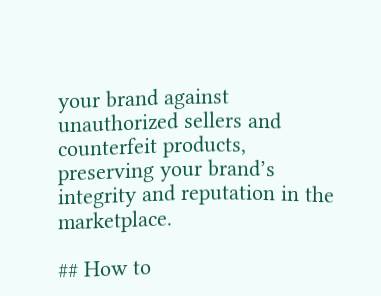your brand against unauthorized sellers and counterfeit products, preserving your brand’s integrity and reputation in the marketplace.

## How to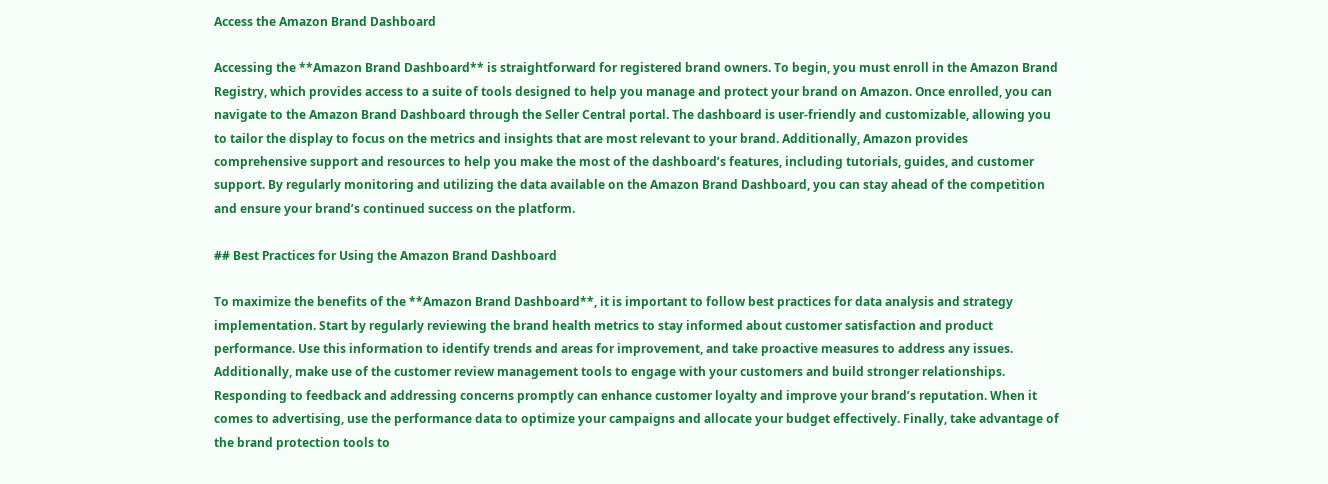Access the Amazon Brand Dashboard

Accessing the **Amazon Brand Dashboard** is straightforward for registered brand owners. To begin, you must enroll in the Amazon Brand Registry, which provides access to a suite of tools designed to help you manage and protect your brand on Amazon. Once enrolled, you can navigate to the Amazon Brand Dashboard through the Seller Central portal. The dashboard is user-friendly and customizable, allowing you to tailor the display to focus on the metrics and insights that are most relevant to your brand. Additionally, Amazon provides comprehensive support and resources to help you make the most of the dashboard’s features, including tutorials, guides, and customer support. By regularly monitoring and utilizing the data available on the Amazon Brand Dashboard, you can stay ahead of the competition and ensure your brand’s continued success on the platform.

## Best Practices for Using the Amazon Brand Dashboard

To maximize the benefits of the **Amazon Brand Dashboard**, it is important to follow best practices for data analysis and strategy implementation. Start by regularly reviewing the brand health metrics to stay informed about customer satisfaction and product performance. Use this information to identify trends and areas for improvement, and take proactive measures to address any issues. Additionally, make use of the customer review management tools to engage with your customers and build stronger relationships. Responding to feedback and addressing concerns promptly can enhance customer loyalty and improve your brand’s reputation. When it comes to advertising, use the performance data to optimize your campaigns and allocate your budget effectively. Finally, take advantage of the brand protection tools to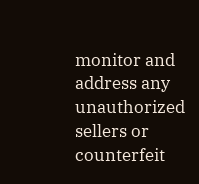monitor and address any unauthorized sellers or counterfeit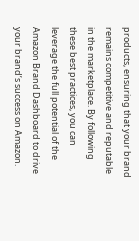products, ensuring that your brand remains competitive and reputable in the marketplace. By following these best practices, you can leverage the full potential of the Amazon Brand Dashboard to drive your brand’s success on Amazon.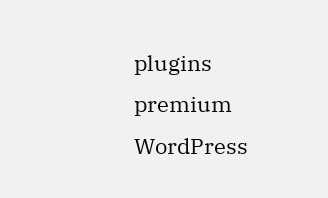plugins premium WordPress